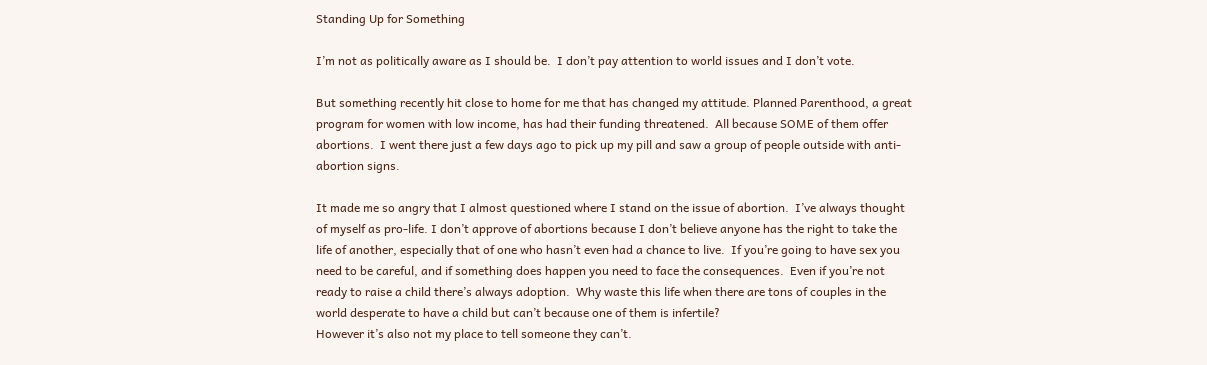Standing Up for Something

I’m not as politically aware as I should be.  I don’t pay attention to world issues and I don’t vote.

But something recently hit close to home for me that has changed my attitude. Planned Parenthood, a great program for women with low income, has had their funding threatened.  All because SOME of them offer abortions.  I went there just a few days ago to pick up my pill and saw a group of people outside with anti-abortion signs.

It made me so angry that I almost questioned where I stand on the issue of abortion.  I’ve always thought of myself as pro-life. I don’t approve of abortions because I don’t believe anyone has the right to take the life of another, especially that of one who hasn’t even had a chance to live.  If you’re going to have sex you need to be careful, and if something does happen you need to face the consequences.  Even if you’re not ready to raise a child there’s always adoption.  Why waste this life when there are tons of couples in the world desperate to have a child but can’t because one of them is infertile?
However it’s also not my place to tell someone they can’t.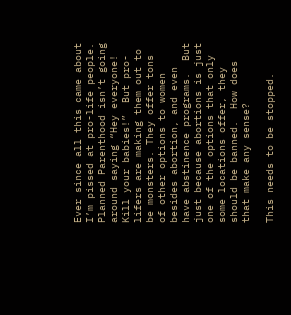Ever since all this came about I’m pissed at pro-life people.  Planned Parenthood isn’t going around saying “Hey everyone! Kill your babies!”  But pro-lifers are making them out to be monsters. They offer tons of other options to women besides abortion, and even have abstinence programs.  But just because abortions is just one of the options that only some locations offer, they should be banned.  How does that make any sense?

This needs to be stopped.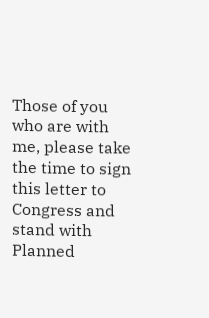Those of you who are with me, please take the time to sign this letter to Congress and stand with Planned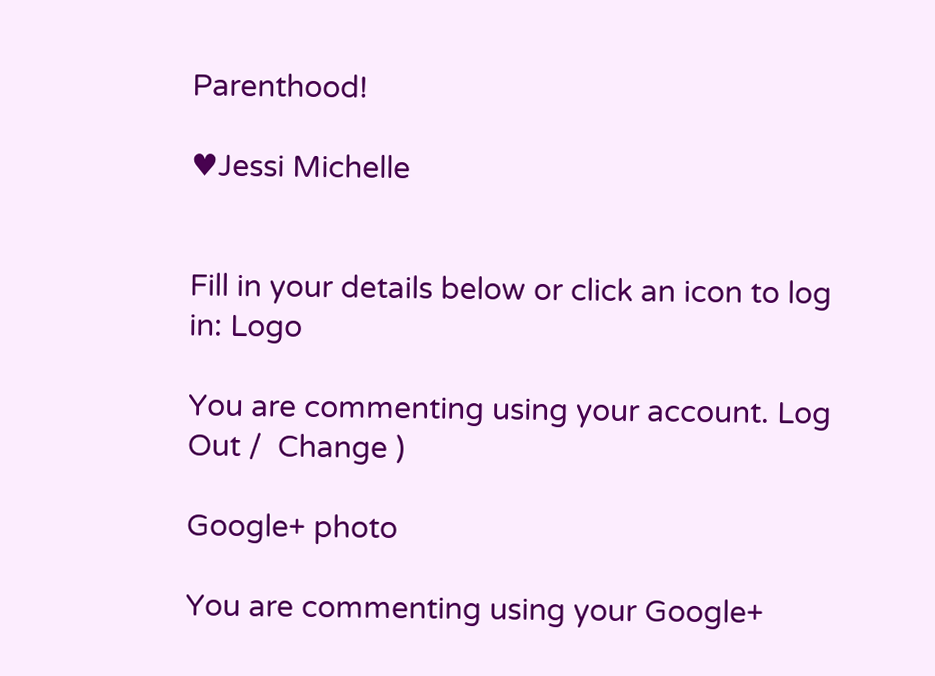Parenthood!

♥Jessi Michelle


Fill in your details below or click an icon to log in: Logo

You are commenting using your account. Log Out /  Change )

Google+ photo

You are commenting using your Google+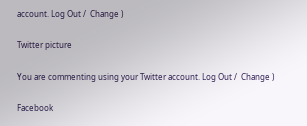account. Log Out /  Change )

Twitter picture

You are commenting using your Twitter account. Log Out /  Change )

Facebook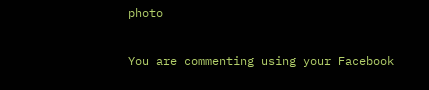photo

You are commenting using your Facebook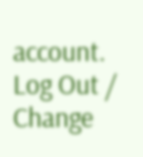account. Log Out /  Change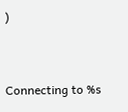)


Connecting to %s